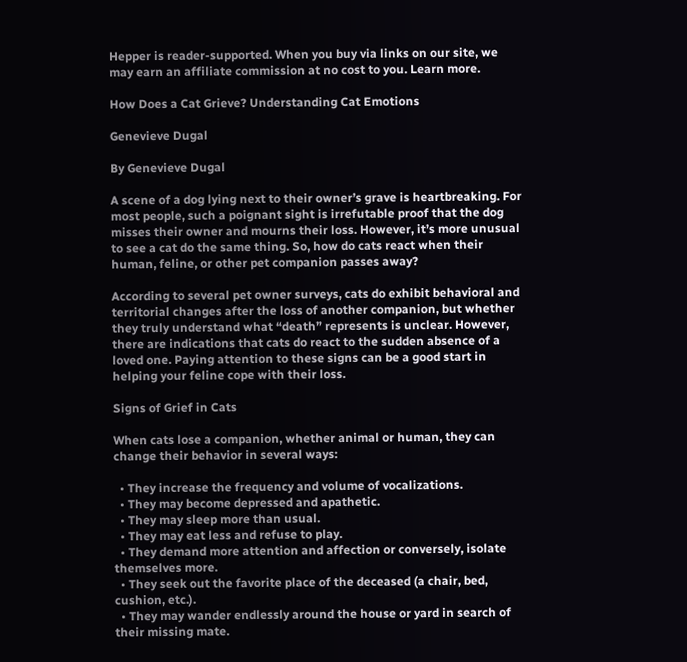Hepper is reader-supported. When you buy via links on our site, we may earn an affiliate commission at no cost to you. Learn more.

How Does a Cat Grieve? Understanding Cat Emotions

Genevieve Dugal

By Genevieve Dugal

A scene of a dog lying next to their owner’s grave is heartbreaking. For most people, such a poignant sight is irrefutable proof that the dog misses their owner and mourns their loss. However, it’s more unusual to see a cat do the same thing. So, how do cats react when their human, feline, or other pet companion passes away?

According to several pet owner surveys, cats do exhibit behavioral and territorial changes after the loss of another companion, but whether they truly understand what “death” represents is unclear. However, there are indications that cats do react to the sudden absence of a loved one. Paying attention to these signs can be a good start in helping your feline cope with their loss.

Signs of Grief in Cats

When cats lose a companion, whether animal or human, they can change their behavior in several ways:

  • They increase the frequency and volume of vocalizations.
  • They may become depressed and apathetic.
  • They may sleep more than usual.
  • They may eat less and refuse to play.
  • They demand more attention and affection or conversely, isolate themselves more.
  • They seek out the favorite place of the deceased (a chair, bed, cushion, etc.).
  • They may wander endlessly around the house or yard in search of their missing mate.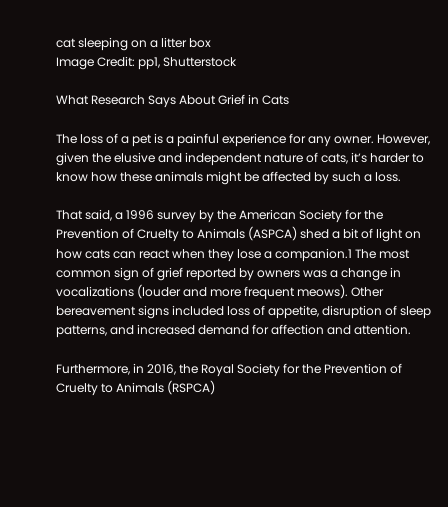cat sleeping on a litter box
Image Credit: pp1, Shutterstock

What Research Says About Grief in Cats

The loss of a pet is a painful experience for any owner. However, given the elusive and independent nature of cats, it’s harder to know how these animals might be affected by such a loss.

That said, a 1996 survey by the American Society for the Prevention of Cruelty to Animals (ASPCA) shed a bit of light on how cats can react when they lose a companion.1 The most common sign of grief reported by owners was a change in vocalizations (louder and more frequent meows). Other bereavement signs included loss of appetite, disruption of sleep patterns, and increased demand for affection and attention.

Furthermore, in 2016, the Royal Society for the Prevention of Cruelty to Animals (RSPCA)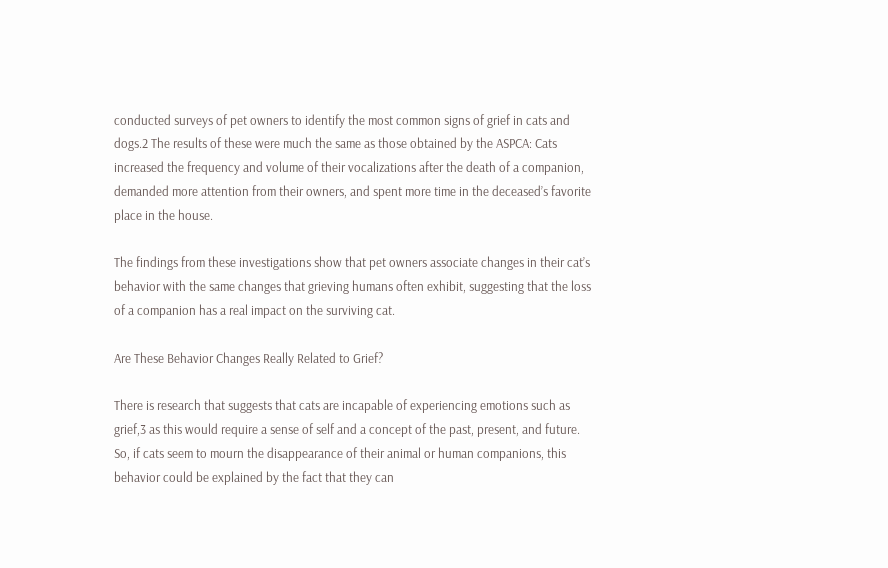conducted surveys of pet owners to identify the most common signs of grief in cats and dogs.2 The results of these were much the same as those obtained by the ASPCA: Cats increased the frequency and volume of their vocalizations after the death of a companion, demanded more attention from their owners, and spent more time in the deceased’s favorite place in the house.

The findings from these investigations show that pet owners associate changes in their cat’s behavior with the same changes that grieving humans often exhibit, suggesting that the loss of a companion has a real impact on the surviving cat.

Are These Behavior Changes Really Related to Grief?

There is research that suggests that cats are incapable of experiencing emotions such as grief,3 as this would require a sense of self and a concept of the past, present, and future. So, if cats seem to mourn the disappearance of their animal or human companions, this behavior could be explained by the fact that they can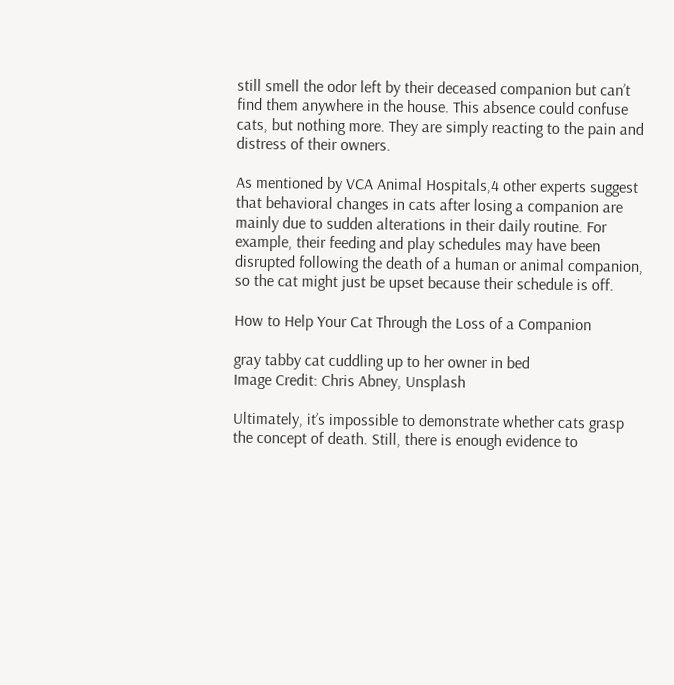still smell the odor left by their deceased companion but can’t find them anywhere in the house. This absence could confuse cats, but nothing more. They are simply reacting to the pain and distress of their owners.

As mentioned by VCA Animal Hospitals,4 other experts suggest that behavioral changes in cats after losing a companion are mainly due to sudden alterations in their daily routine. For example, their feeding and play schedules may have been disrupted following the death of a human or animal companion, so the cat might just be upset because their schedule is off.

How to Help Your Cat Through the Loss of a Companion

gray tabby cat cuddling up to her owner in bed
Image Credit: Chris Abney, Unsplash

Ultimately, it’s impossible to demonstrate whether cats grasp the concept of death. Still, there is enough evidence to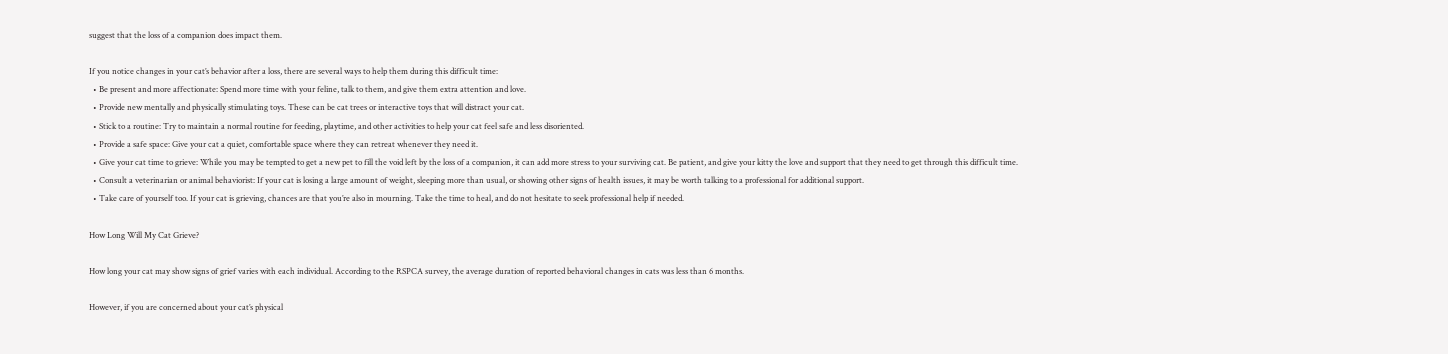suggest that the loss of a companion does impact them.

If you notice changes in your cat’s behavior after a loss, there are several ways to help them during this difficult time:
  • Be present and more affectionate: Spend more time with your feline, talk to them, and give them extra attention and love.
  • Provide new mentally and physically stimulating toys. These can be cat trees or interactive toys that will distract your cat.
  • Stick to a routine: Try to maintain a normal routine for feeding, playtime, and other activities to help your cat feel safe and less disoriented.
  • Provide a safe space: Give your cat a quiet, comfortable space where they can retreat whenever they need it.
  • Give your cat time to grieve: While you may be tempted to get a new pet to fill the void left by the loss of a companion, it can add more stress to your surviving cat. Be patient, and give your kitty the love and support that they need to get through this difficult time.
  • Consult a veterinarian or animal behaviorist: If your cat is losing a large amount of weight, sleeping more than usual, or showing other signs of health issues, it may be worth talking to a professional for additional support.
  • Take care of yourself too. If your cat is grieving, chances are that you’re also in mourning. Take the time to heal, and do not hesitate to seek professional help if needed.

How Long Will My Cat Grieve?

How long your cat may show signs of grief varies with each individual. According to the RSPCA survey, the average duration of reported behavioral changes in cats was less than 6 months.

However, if you are concerned about your cat’s physical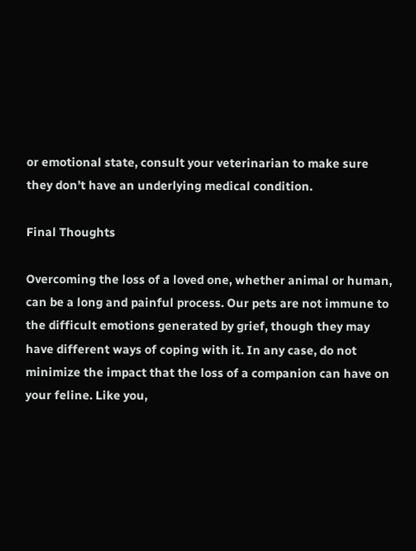or emotional state, consult your veterinarian to make sure they don’t have an underlying medical condition.

Final Thoughts

Overcoming the loss of a loved one, whether animal or human, can be a long and painful process. Our pets are not immune to the difficult emotions generated by grief, though they may have different ways of coping with it. In any case, do not minimize the impact that the loss of a companion can have on your feline. Like you,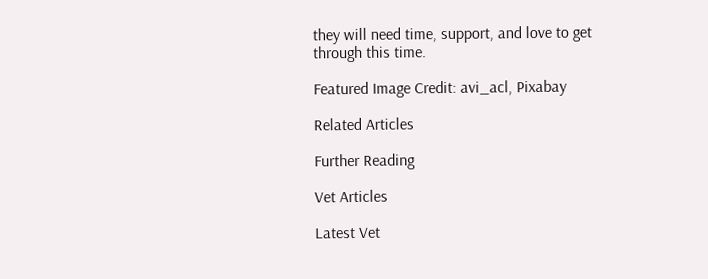they will need time, support, and love to get through this time.

Featured Image Credit: avi_acl, Pixabay

Related Articles

Further Reading

Vet Articles

Latest Vet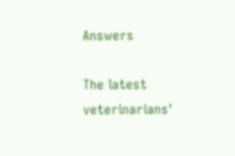Answers

The latest veterinarians'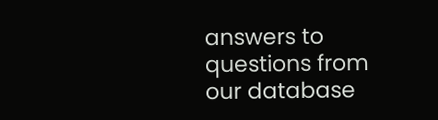answers to questions from our database